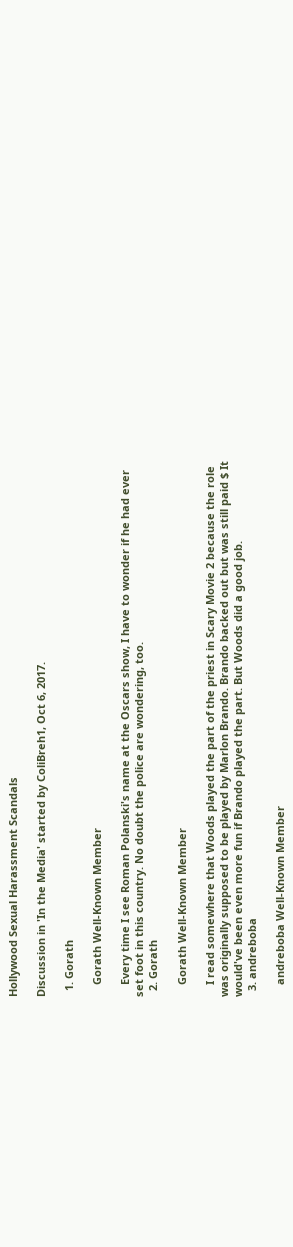Hollywood Sexual Harassment Scandals

Discussion in 'In the Media' started by ColiBreh1, Oct 6, 2017.

  1. Gorath

    Gorath Well-Known Member

    Every time I see Roman Polanski's name at the Oscars show, I have to wonder if he had ever set foot in this country. No doubt the police are wondering, too.
  2. Gorath

    Gorath Well-Known Member

    I read somewhere that Woods played the part of the priest in Scary Movie 2 because the role was originally supposed to be played by Marlon Brando. Brando backed out but was still paid $ It would've been even more fun if Brando played the part. But Woods did a good job.
  3. andreboba

    andreboba Well-Known Member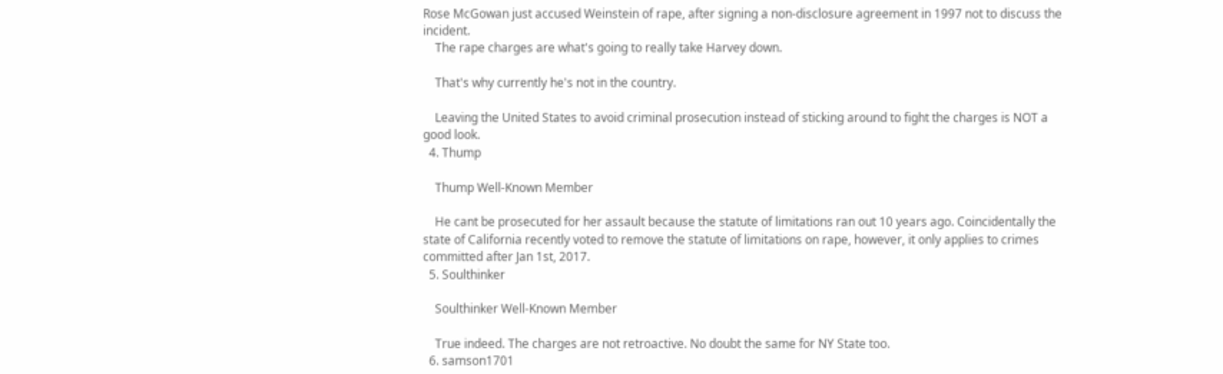Rose McGowan just accused Weinstein of rape, after signing a non-disclosure agreement in 1997 not to discuss the incident.
    The rape charges are what's going to really take Harvey down.

    That's why currently he's not in the country.

    Leaving the United States to avoid criminal prosecution instead of sticking around to fight the charges is NOT a good look.
  4. Thump

    Thump Well-Known Member

    He cant be prosecuted for her assault because the statute of limitations ran out 10 years ago. Coincidentally the state of California recently voted to remove the statute of limitations on rape, however, it only applies to crimes committed after Jan 1st, 2017.
  5. Soulthinker

    Soulthinker Well-Known Member

    True indeed. The charges are not retroactive. No doubt the same for NY State too.
  6. samson1701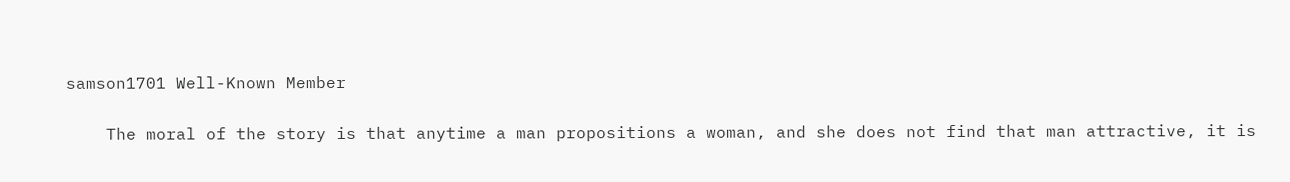samson1701 Well-Known Member

    The moral of the story is that anytime a man propositions a woman, and she does not find that man attractive, it is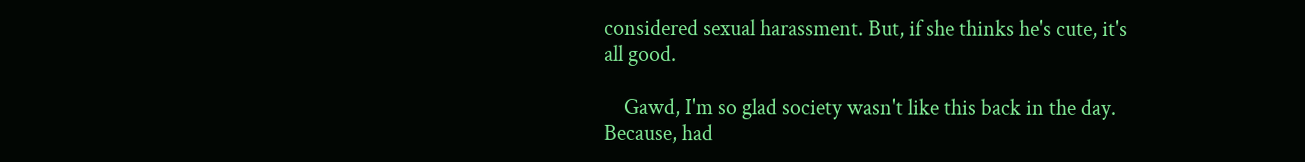considered sexual harassment. But, if she thinks he's cute, it's all good.

    Gawd, I'm so glad society wasn't like this back in the day. Because, had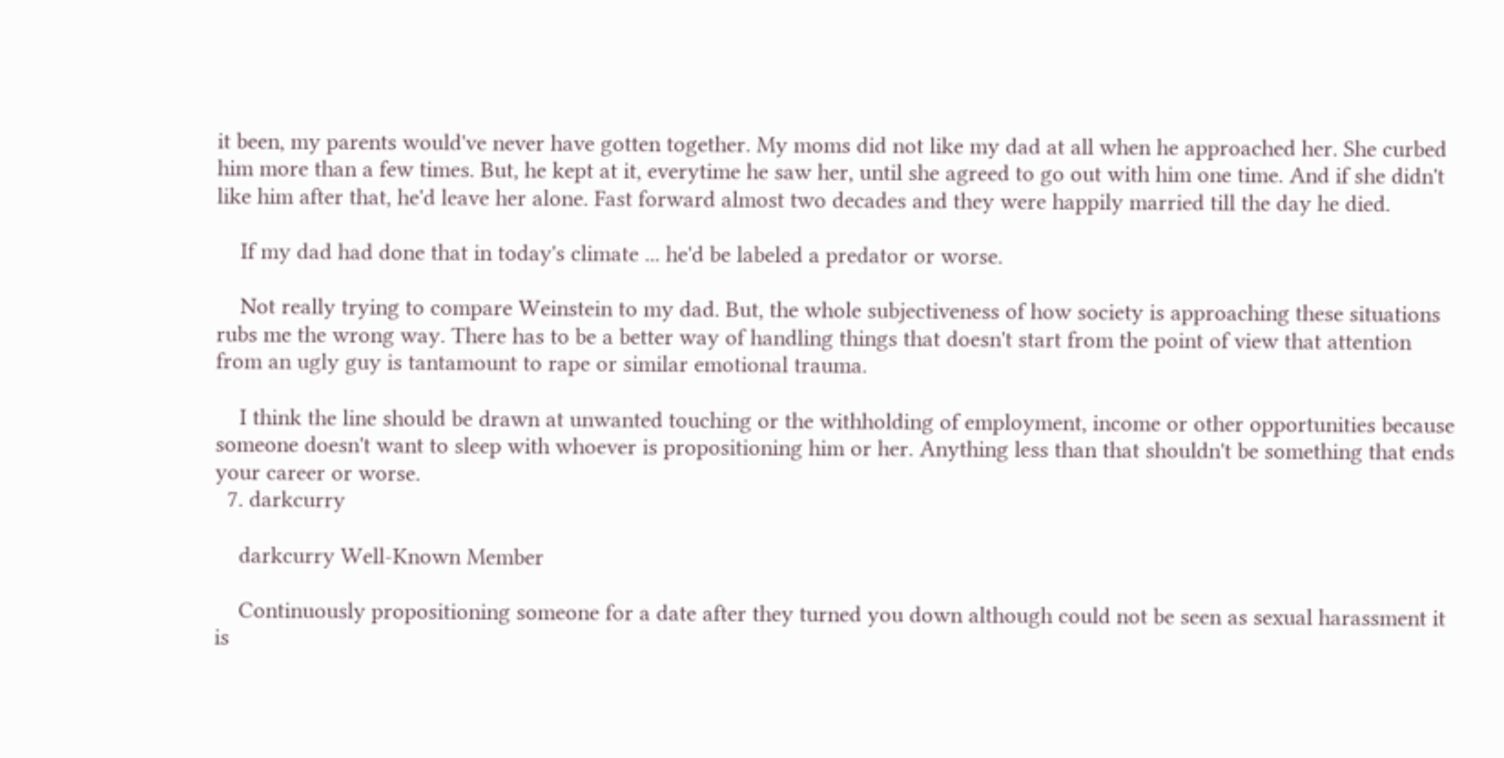it been, my parents would've never have gotten together. My moms did not like my dad at all when he approached her. She curbed him more than a few times. But, he kept at it, everytime he saw her, until she agreed to go out with him one time. And if she didn't like him after that, he'd leave her alone. Fast forward almost two decades and they were happily married till the day he died.

    If my dad had done that in today's climate ... he'd be labeled a predator or worse.

    Not really trying to compare Weinstein to my dad. But, the whole subjectiveness of how society is approaching these situations rubs me the wrong way. There has to be a better way of handling things that doesn't start from the point of view that attention from an ugly guy is tantamount to rape or similar emotional trauma.

    I think the line should be drawn at unwanted touching or the withholding of employment, income or other opportunities because someone doesn't want to sleep with whoever is propositioning him or her. Anything less than that shouldn't be something that ends your career or worse.
  7. darkcurry

    darkcurry Well-Known Member

    Continuously propositioning someone for a date after they turned you down although could not be seen as sexual harassment it is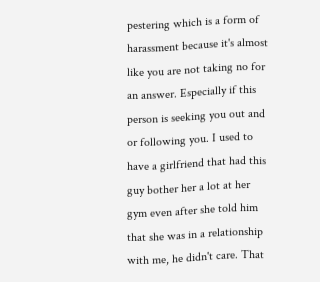pestering which is a form of harassment because it's almost like you are not taking no for an answer. Especially if this person is seeking you out and or following you. I used to have a girlfriend that had this guy bother her a lot at her gym even after she told him that she was in a relationship with me, he didn't care. That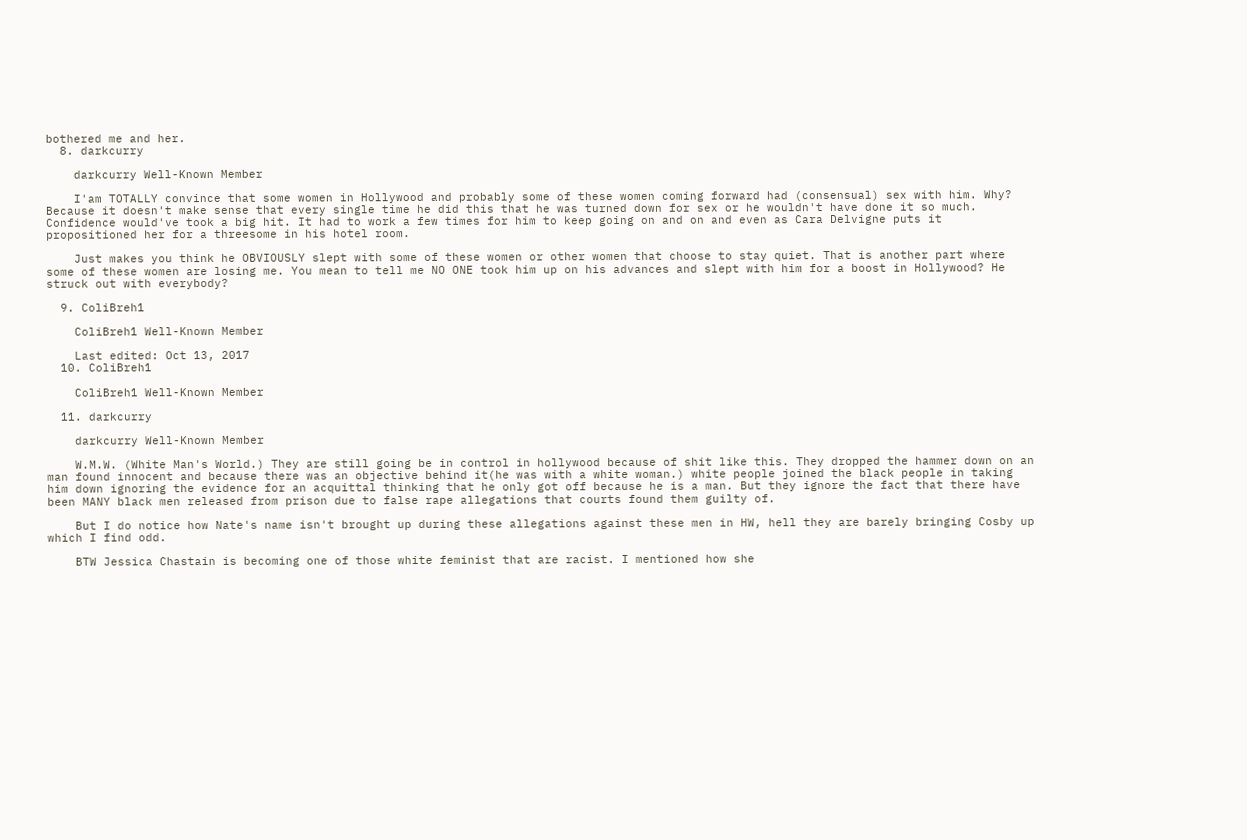bothered me and her.
  8. darkcurry

    darkcurry Well-Known Member

    I'am TOTALLY convince that some women in Hollywood and probably some of these women coming forward had (consensual) sex with him. Why? Because it doesn't make sense that every single time he did this that he was turned down for sex or he wouldn't have done it so much. Confidence would've took a big hit. It had to work a few times for him to keep going on and on and even as Cara Delvigne puts it propositioned her for a threesome in his hotel room.

    Just makes you think he OBVIOUSLY slept with some of these women or other women that choose to stay quiet. That is another part where some of these women are losing me. You mean to tell me NO ONE took him up on his advances and slept with him for a boost in Hollywood? He struck out with everybody?

  9. ColiBreh1

    ColiBreh1 Well-Known Member

    Last edited: Oct 13, 2017
  10. ColiBreh1

    ColiBreh1 Well-Known Member

  11. darkcurry

    darkcurry Well-Known Member

    W.M.W. (White Man's World.) They are still going be in control in hollywood because of shit like this. They dropped the hammer down on an man found innocent and because there was an objective behind it(he was with a white woman.) white people joined the black people in taking him down ignoring the evidence for an acquittal thinking that he only got off because he is a man. But they ignore the fact that there have been MANY black men released from prison due to false rape allegations that courts found them guilty of.

    But I do notice how Nate's name isn't brought up during these allegations against these men in HW, hell they are barely bringing Cosby up which I find odd.

    BTW Jessica Chastain is becoming one of those white feminist that are racist. I mentioned how she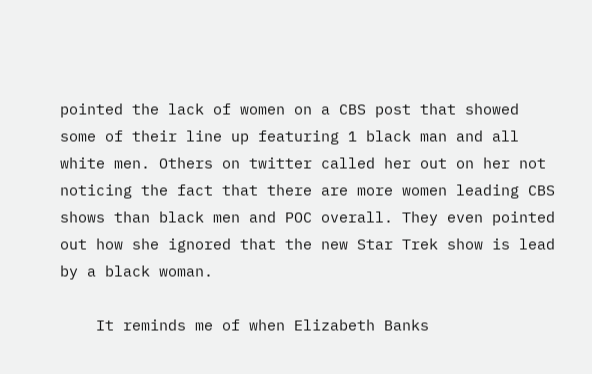pointed the lack of women on a CBS post that showed some of their line up featuring 1 black man and all white men. Others on twitter called her out on her not noticing the fact that there are more women leading CBS shows than black men and POC overall. They even pointed out how she ignored that the new Star Trek show is lead by a black woman.

    It reminds me of when Elizabeth Banks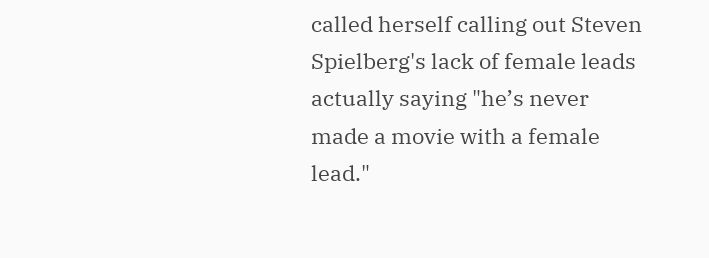called herself calling out Steven Spielberg's lack of female leads actually saying "he’s never made a movie with a female lead."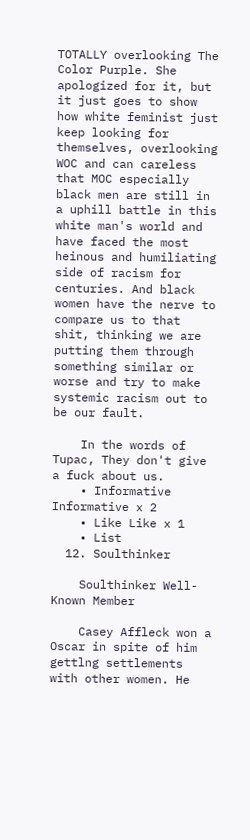TOTALLY overlooking The Color Purple. She apologized for it, but it just goes to show how white feminist just keep looking for themselves, overlooking WOC and can careless that MOC especially black men are still in a uphill battle in this white man's world and have faced the most heinous and humiliating side of racism for centuries. And black women have the nerve to compare us to that shit, thinking we are putting them through something similar or worse and try to make systemic racism out to be our fault.

    In the words of Tupac, They don't give a fuck about us.
    • Informative Informative x 2
    • Like Like x 1
    • List
  12. Soulthinker

    Soulthinker Well-Known Member

    Casey Affleck won a Oscar in spite of him gettlng settlements with other women. He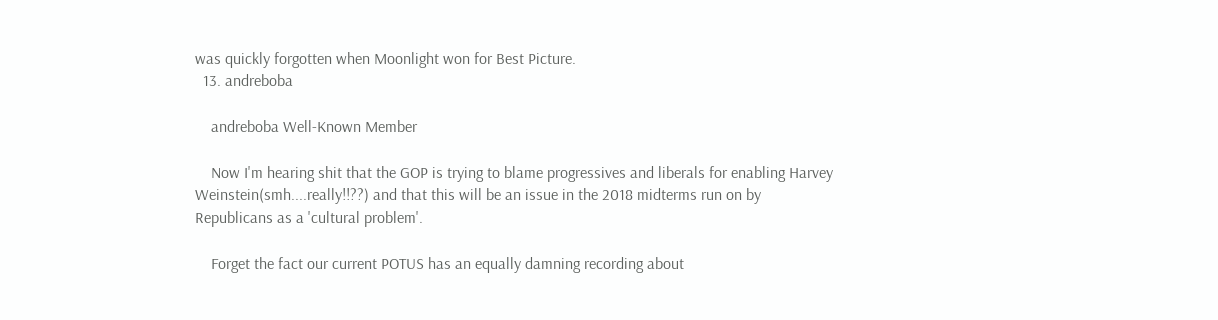was quickly forgotten when Moonlight won for Best Picture.
  13. andreboba

    andreboba Well-Known Member

    Now I'm hearing shit that the GOP is trying to blame progressives and liberals for enabling Harvey Weinstein(smh....really!!??) and that this will be an issue in the 2018 midterms run on by Republicans as a 'cultural problem'.

    Forget the fact our current POTUS has an equally damning recording about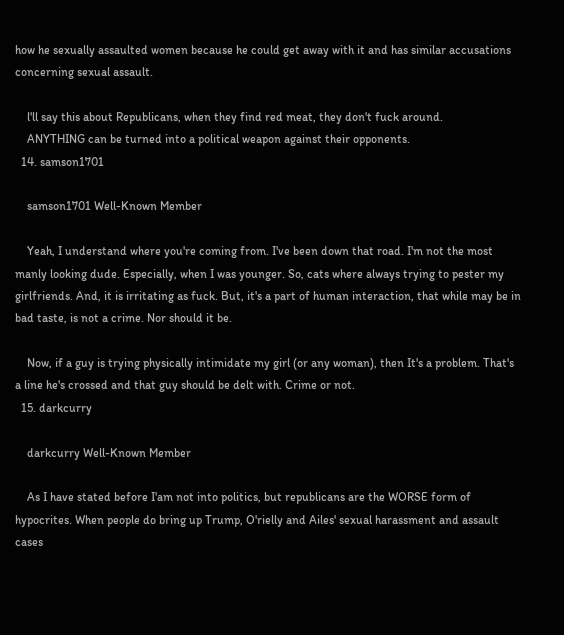how he sexually assaulted women because he could get away with it and has similar accusations concerning sexual assault.

    l'll say this about Republicans, when they find red meat, they don't fuck around.
    ANYTHING can be turned into a political weapon against their opponents.
  14. samson1701

    samson1701 Well-Known Member

    Yeah, I understand where you're coming from. I've been down that road. I'm not the most manly looking dude. Especially, when I was younger. So, cats where always trying to pester my girlfriends. And, it is irritating as fuck. But, it's a part of human interaction, that while may be in bad taste, is not a crime. Nor should it be.

    Now, if a guy is trying physically intimidate my girl (or any woman), then It's a problem. That's a line he's crossed and that guy should be delt with. Crime or not.
  15. darkcurry

    darkcurry Well-Known Member

    As I have stated before I'am not into politics, but republicans are the WORSE form of hypocrites. When people do bring up Trump, O'rielly and Ailes' sexual harassment and assault cases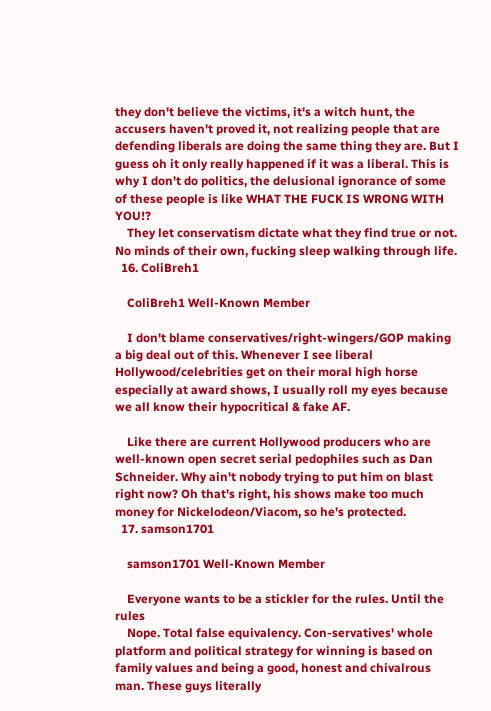they don't believe the victims, it's a witch hunt, the accusers haven't proved it, not realizing people that are defending liberals are doing the same thing they are. But I guess oh it only really happened if it was a liberal. This is why I don't do politics, the delusional ignorance of some of these people is like WHAT THE FUCK IS WRONG WITH YOU!?
    They let conservatism dictate what they find true or not. No minds of their own, fucking sleep walking through life.
  16. ColiBreh1

    ColiBreh1 Well-Known Member

    I don't blame conservatives/right-wingers/GOP making a big deal out of this. Whenever I see liberal Hollywood/celebrities get on their moral high horse especially at award shows, I usually roll my eyes because we all know their hypocritical & fake AF.

    Like there are current Hollywood producers who are well-known open secret serial pedophiles such as Dan Schneider. Why ain't nobody trying to put him on blast right now? Oh that's right, his shows make too much money for Nickelodeon/Viacom, so he's protected.
  17. samson1701

    samson1701 Well-Known Member

    Everyone wants to be a stickler for the rules. Until the rules
    Nope. Total false equivalency. Con-servatives' whole platform and political strategy for winning is based on family values and being a good, honest and chivalrous man. These guys literally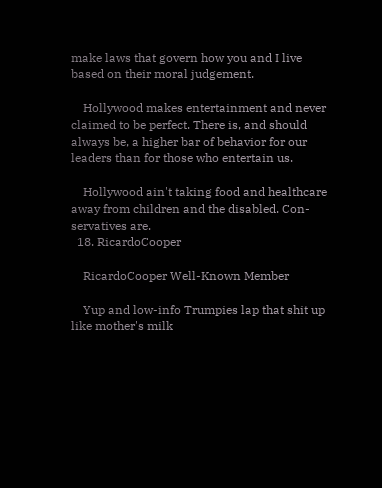make laws that govern how you and I live based on their moral judgement.

    Hollywood makes entertainment and never claimed to be perfect. There is, and should always be, a higher bar of behavior for our leaders than for those who entertain us.

    Hollywood ain't taking food and healthcare away from children and the disabled. Con-servatives are.
  18. RicardoCooper

    RicardoCooper Well-Known Member

    Yup and low-info Trumpies lap that shit up like mother's milk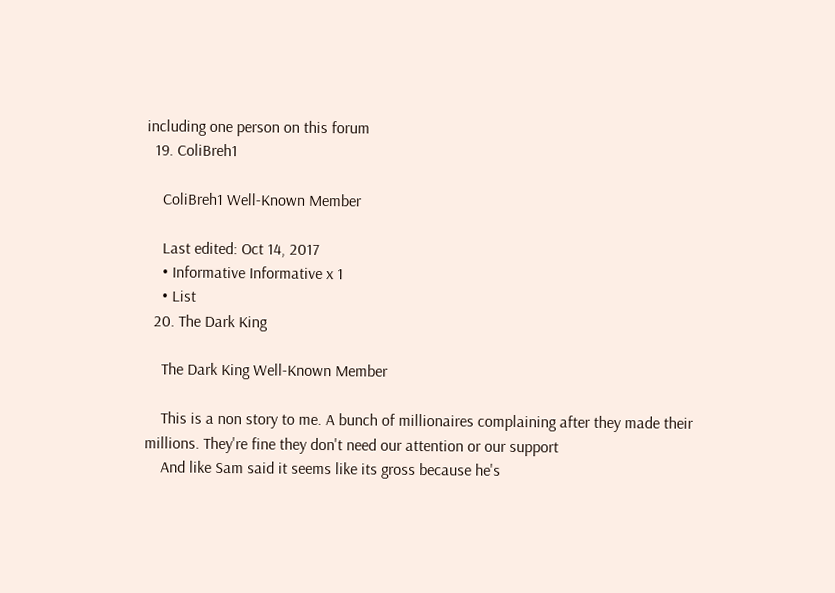including one person on this forum
  19. ColiBreh1

    ColiBreh1 Well-Known Member

    Last edited: Oct 14, 2017
    • Informative Informative x 1
    • List
  20. The Dark King

    The Dark King Well-Known Member

    This is a non story to me. A bunch of millionaires complaining after they made their millions. They're fine they don't need our attention or our support
    And like Sam said it seems like its gross because he's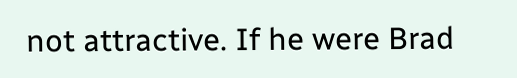not attractive. If he were Brad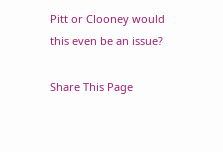Pitt or Clooney would this even be an issue?

Share This Page